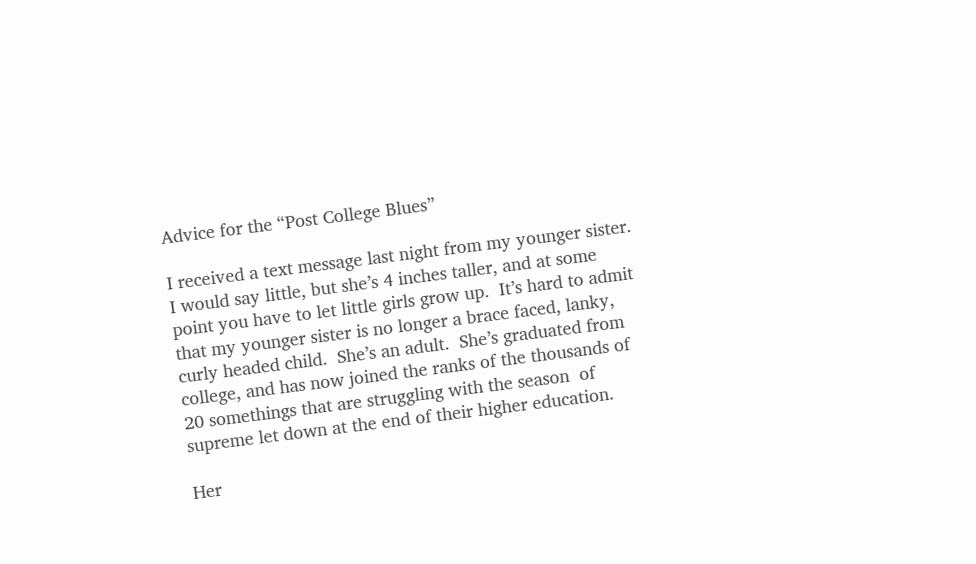Advice for the “Post College Blues”

I received a text message last night from my younger sister. I would say little, but she’s 4 inches taller, and at some point you have to let little girls grow up.  It’s hard to admit that my younger sister is no longer a brace faced, lanky, curly headed child.  She’s an adult.  She’s graduated from college, and has now joined the ranks of the thousands of 20 somethings that are struggling with the season  of supreme let down at the end of their higher education.

Her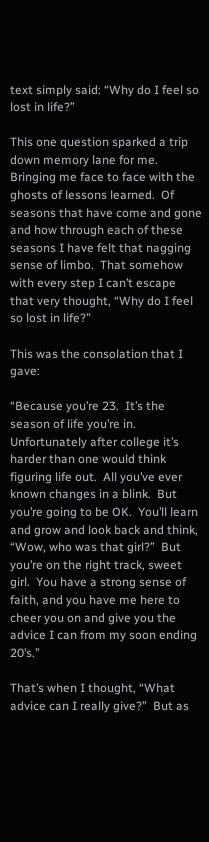text simply said: “Why do I feel so lost in life?”

This one question sparked a trip down memory lane for me.  Bringing me face to face with the ghosts of lessons learned.  Of seasons that have come and gone and how through each of these seasons I have felt that nagging sense of limbo.  That somehow with every step I can’t escape that very thought, “Why do I feel so lost in life?”

This was the consolation that I gave:

“Because you’re 23.  It’s the season of life you’re in. Unfortunately after college it’s harder than one would think figuring life out.  All you’ve ever known changes in a blink.  But you’re going to be OK.  You’ll learn and grow and look back and think, “Wow, who was that girl?”  But you’re on the right track, sweet girl.  You have a strong sense of faith, and you have me here to cheer you on and give you the advice I can from my soon ending 20’s.”

That’s when I thought, “What advice can I really give?”  But as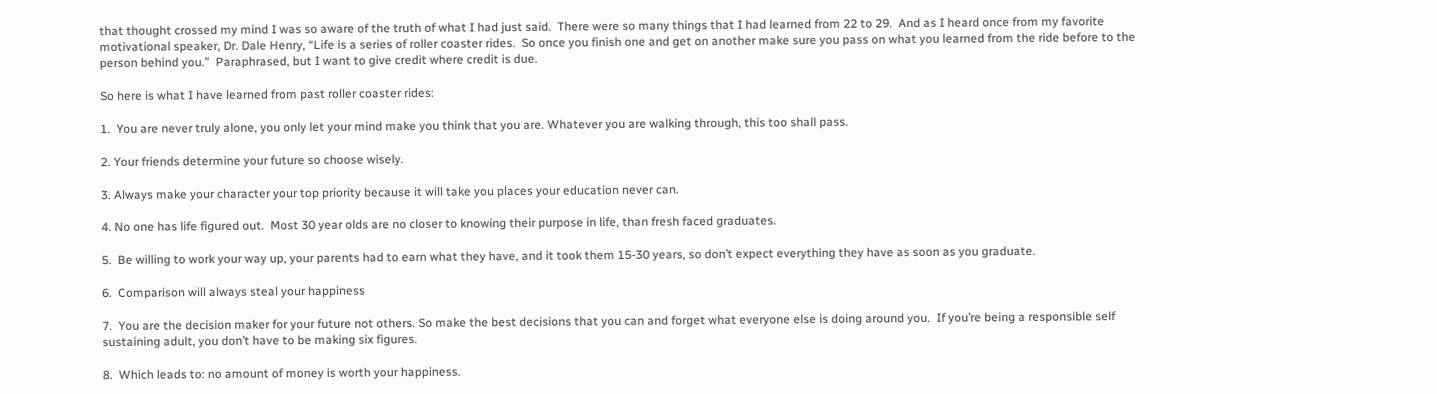that thought crossed my mind I was so aware of the truth of what I had just said.  There were so many things that I had learned from 22 to 29.  And as I heard once from my favorite motivational speaker, Dr. Dale Henry, “Life is a series of roller coaster rides.  So once you finish one and get on another make sure you pass on what you learned from the ride before to the person behind you.”  Paraphrased, but I want to give credit where credit is due.

So here is what I have learned from past roller coaster rides:

1.  You are never truly alone, you only let your mind make you think that you are. Whatever you are walking through, this too shall pass.

2. Your friends determine your future so choose wisely.

3. Always make your character your top priority because it will take you places your education never can.

4. No one has life figured out.  Most 30 year olds are no closer to knowing their purpose in life, than fresh faced graduates.

5.  Be willing to work your way up, your parents had to earn what they have, and it took them 15-30 years, so don’t expect everything they have as soon as you graduate.

6.  Comparison will always steal your happiness

7.  You are the decision maker for your future not others. So make the best decisions that you can and forget what everyone else is doing around you.  If you’re being a responsible self sustaining adult, you don’t have to be making six figures.

8.  Which leads to: no amount of money is worth your happiness.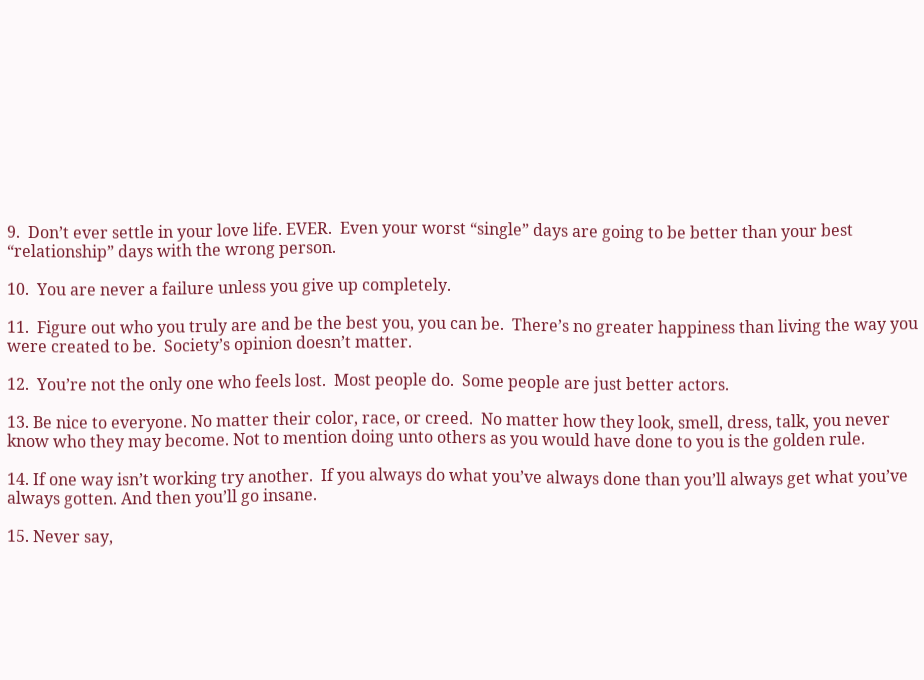9.  Don’t ever settle in your love life. EVER.  Even your worst “single” days are going to be better than your best “relationship” days with the wrong person.

10.  You are never a failure unless you give up completely.

11.  Figure out who you truly are and be the best you, you can be.  There’s no greater happiness than living the way you were created to be.  Society’s opinion doesn’t matter.

12.  You’re not the only one who feels lost.  Most people do.  Some people are just better actors.

13. Be nice to everyone. No matter their color, race, or creed.  No matter how they look, smell, dress, talk, you never know who they may become. Not to mention doing unto others as you would have done to you is the golden rule.

14. If one way isn’t working try another.  If you always do what you’ve always done than you’ll always get what you’ve always gotten. And then you’ll go insane.

15. Never say,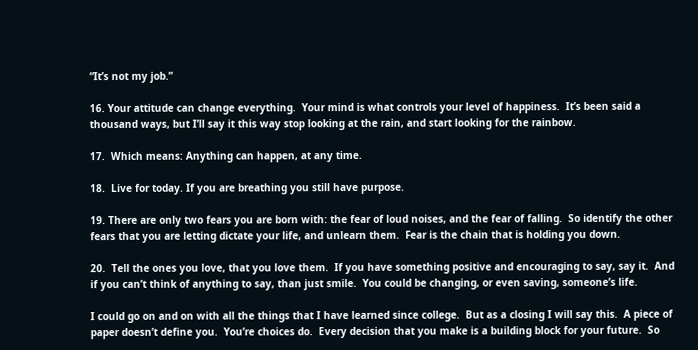“It’s not my job.”

16. Your attitude can change everything.  Your mind is what controls your level of happiness.  It’s been said a thousand ways, but I’ll say it this way stop looking at the rain, and start looking for the rainbow.

17.  Which means: Anything can happen, at any time.

18.  Live for today. If you are breathing you still have purpose.

19. There are only two fears you are born with: the fear of loud noises, and the fear of falling.  So identify the other fears that you are letting dictate your life, and unlearn them.  Fear is the chain that is holding you down.

20.  Tell the ones you love, that you love them.  If you have something positive and encouraging to say, say it.  And if you can’t think of anything to say, than just smile.  You could be changing, or even saving, someone’s life.

I could go on and on with all the things that I have learned since college.  But as a closing I will say this.  A piece of paper doesn’t define you.  You’re choices do.  Every decision that you make is a building block for your future.  So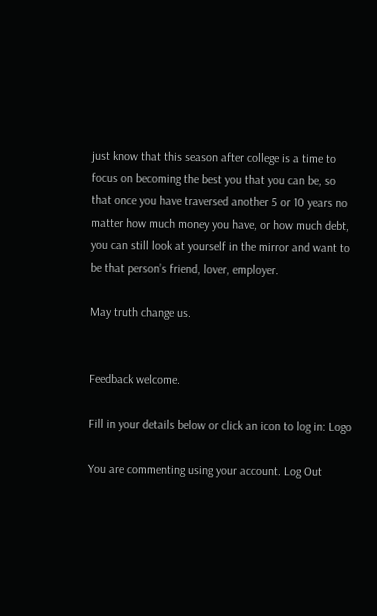just know that this season after college is a time to focus on becoming the best you that you can be, so that once you have traversed another 5 or 10 years no matter how much money you have, or how much debt, you can still look at yourself in the mirror and want to be that person’s friend, lover, employer.

May truth change us.


Feedback welcome.

Fill in your details below or click an icon to log in: Logo

You are commenting using your account. Log Out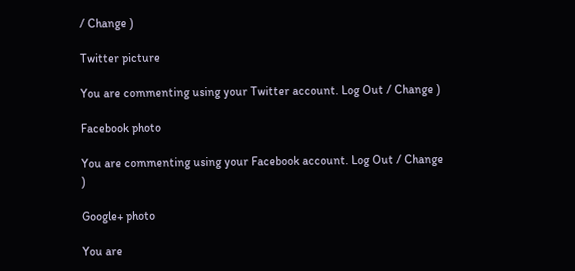/ Change )

Twitter picture

You are commenting using your Twitter account. Log Out / Change )

Facebook photo

You are commenting using your Facebook account. Log Out / Change )

Google+ photo

You are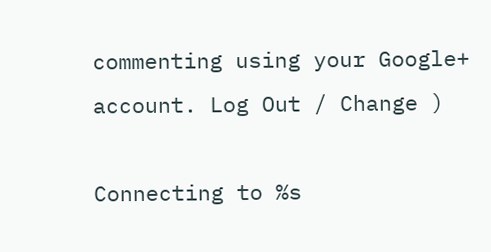commenting using your Google+ account. Log Out / Change )

Connecting to %s